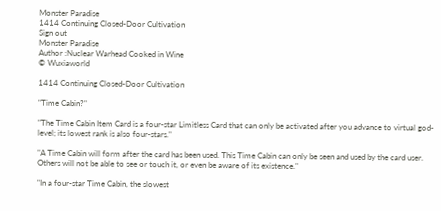Monster Paradise
1414 Continuing Closed-Door Cultivation
Sign out
Monster Paradise
Author :Nuclear Warhead Cooked in Wine
© Wuxiaworld

1414 Continuing Closed-Door Cultivation

"Time Cabin?"

"The Time Cabin Item Card is a four-star Limitless Card that can only be activated after you advance to virtual god-level; its lowest rank is also four-stars."

"A Time Cabin will form after the card has been used. This Time Cabin can only be seen and used by the card user. Others will not be able to see or touch it, or even be aware of its existence."

"In a four-star Time Cabin, the slowest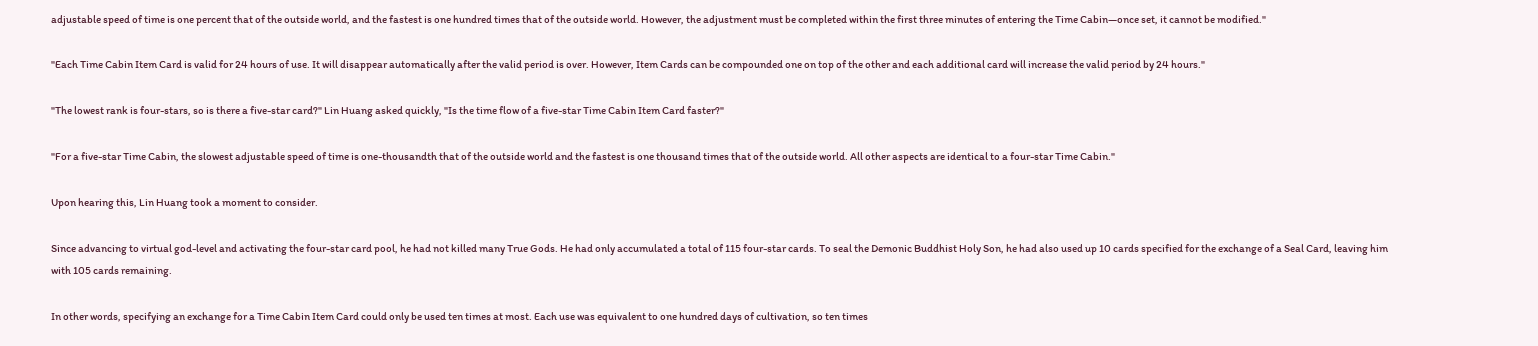adjustable speed of time is one percent that of the outside world, and the fastest is one hundred times that of the outside world. However, the adjustment must be completed within the first three minutes of entering the Time Cabin—once set, it cannot be modified."

"Each Time Cabin Item Card is valid for 24 hours of use. It will disappear automatically after the valid period is over. However, Item Cards can be compounded one on top of the other and each additional card will increase the valid period by 24 hours."

"The lowest rank is four-stars, so is there a five-star card?" Lin Huang asked quickly, "Is the time flow of a five-star Time Cabin Item Card faster?"

"For a five-star Time Cabin, the slowest adjustable speed of time is one-thousandth that of the outside world and the fastest is one thousand times that of the outside world. All other aspects are identical to a four-star Time Cabin."

Upon hearing this, Lin Huang took a moment to consider.

Since advancing to virtual god-level and activating the four-star card pool, he had not killed many True Gods. He had only accumulated a total of 115 four-star cards. To seal the Demonic Buddhist Holy Son, he had also used up 10 cards specified for the exchange of a Seal Card, leaving him with 105 cards remaining.

In other words, specifying an exchange for a Time Cabin Item Card could only be used ten times at most. Each use was equivalent to one hundred days of cultivation, so ten times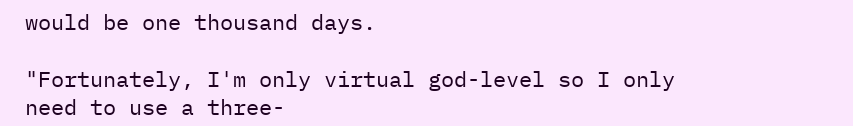would be one thousand days.

"Fortunately, I'm only virtual god-level so I only need to use a three-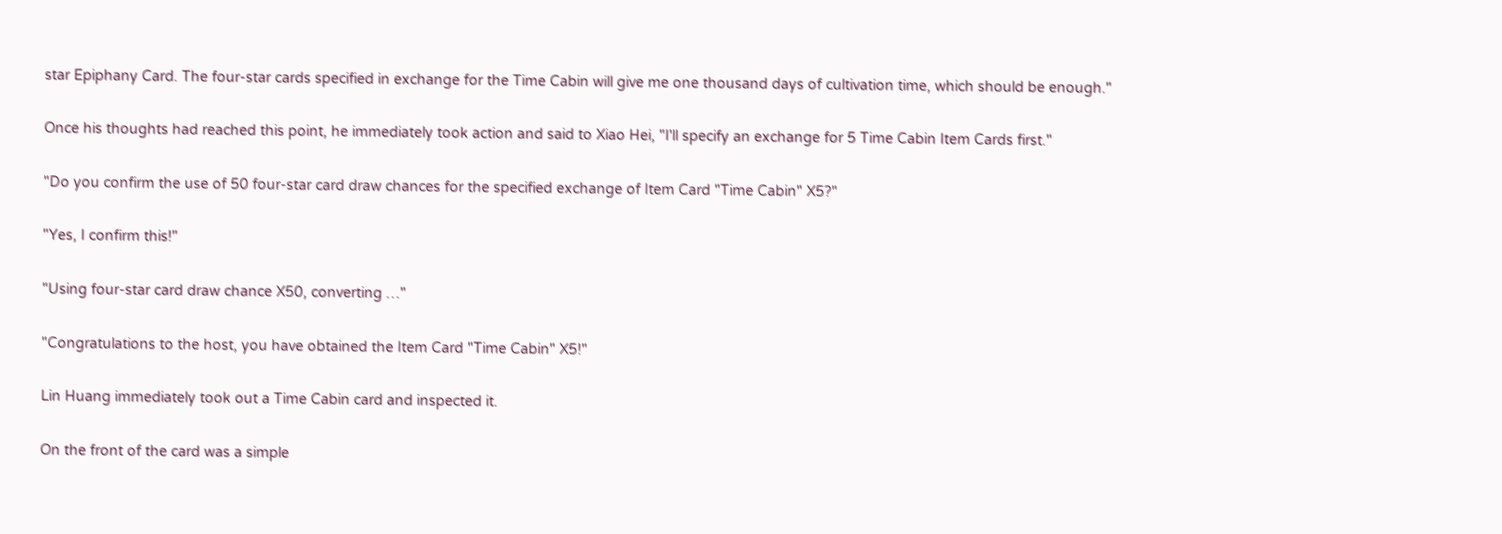star Epiphany Card. The four-star cards specified in exchange for the Time Cabin will give me one thousand days of cultivation time, which should be enough."

Once his thoughts had reached this point, he immediately took action and said to Xiao Hei, "I'll specify an exchange for 5 Time Cabin Item Cards first."

"Do you confirm the use of 50 four-star card draw chances for the specified exchange of Item Card "Time Cabin" X5?"

"Yes, I confirm this!"

"Using four-star card draw chance X50, converting …"

"Congratulations to the host, you have obtained the Item Card "Time Cabin" X5!"

Lin Huang immediately took out a Time Cabin card and inspected it.

On the front of the card was a simple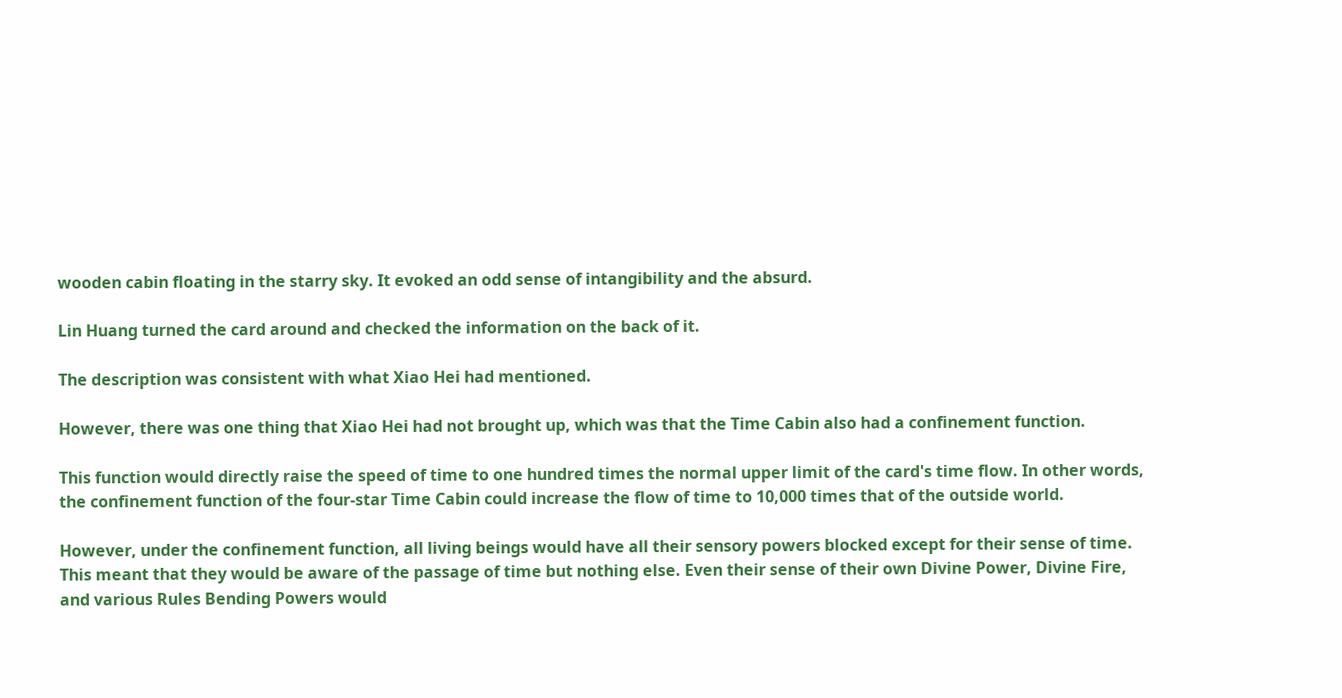wooden cabin floating in the starry sky. It evoked an odd sense of intangibility and the absurd.

Lin Huang turned the card around and checked the information on the back of it.

The description was consistent with what Xiao Hei had mentioned.

However, there was one thing that Xiao Hei had not brought up, which was that the Time Cabin also had a confinement function.

This function would directly raise the speed of time to one hundred times the normal upper limit of the card's time flow. In other words, the confinement function of the four-star Time Cabin could increase the flow of time to 10,000 times that of the outside world.

However, under the confinement function, all living beings would have all their sensory powers blocked except for their sense of time. This meant that they would be aware of the passage of time but nothing else. Even their sense of their own Divine Power, Divine Fire, and various Rules Bending Powers would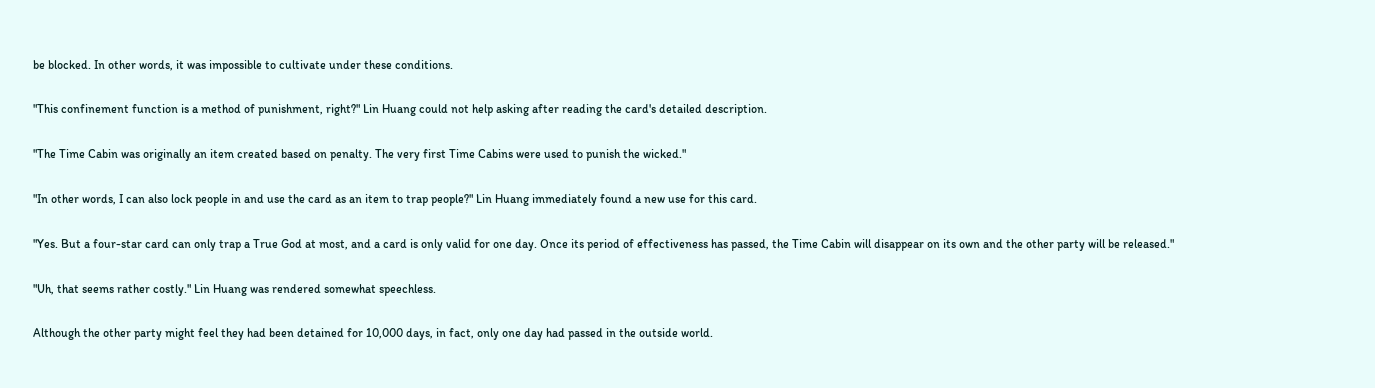be blocked. In other words, it was impossible to cultivate under these conditions.

"This confinement function is a method of punishment, right?" Lin Huang could not help asking after reading the card's detailed description.

"The Time Cabin was originally an item created based on penalty. The very first Time Cabins were used to punish the wicked."

"In other words, I can also lock people in and use the card as an item to trap people?" Lin Huang immediately found a new use for this card.

"Yes. But a four-star card can only trap a True God at most, and a card is only valid for one day. Once its period of effectiveness has passed, the Time Cabin will disappear on its own and the other party will be released."

"Uh, that seems rather costly." Lin Huang was rendered somewhat speechless.

Although the other party might feel they had been detained for 10,000 days, in fact, only one day had passed in the outside world.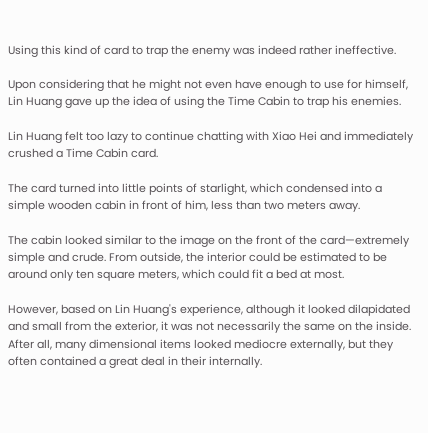Using this kind of card to trap the enemy was indeed rather ineffective.

Upon considering that he might not even have enough to use for himself, Lin Huang gave up the idea of using the Time Cabin to trap his enemies.

Lin Huang felt too lazy to continue chatting with Xiao Hei and immediately crushed a Time Cabin card.

The card turned into little points of starlight, which condensed into a simple wooden cabin in front of him, less than two meters away.

The cabin looked similar to the image on the front of the card—extremely simple and crude. From outside, the interior could be estimated to be around only ten square meters, which could fit a bed at most.

However, based on Lin Huang's experience, although it looked dilapidated and small from the exterior, it was not necessarily the same on the inside. After all, many dimensional items looked mediocre externally, but they often contained a great deal in their internally.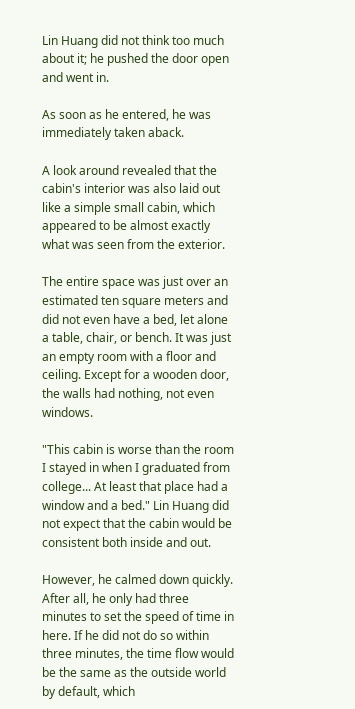Lin Huang did not think too much about it; he pushed the door open and went in.

As soon as he entered, he was immediately taken aback.

A look around revealed that the cabin's interior was also laid out like a simple small cabin, which appeared to be almost exactly what was seen from the exterior.

The entire space was just over an estimated ten square meters and did not even have a bed, let alone a table, chair, or bench. It was just an empty room with a floor and ceiling. Except for a wooden door, the walls had nothing, not even windows.

"This cabin is worse than the room I stayed in when I graduated from college... At least that place had a window and a bed." Lin Huang did not expect that the cabin would be consistent both inside and out.

However, he calmed down quickly. After all, he only had three minutes to set the speed of time in here. If he did not do so within three minutes, the time flow would be the same as the outside world by default, which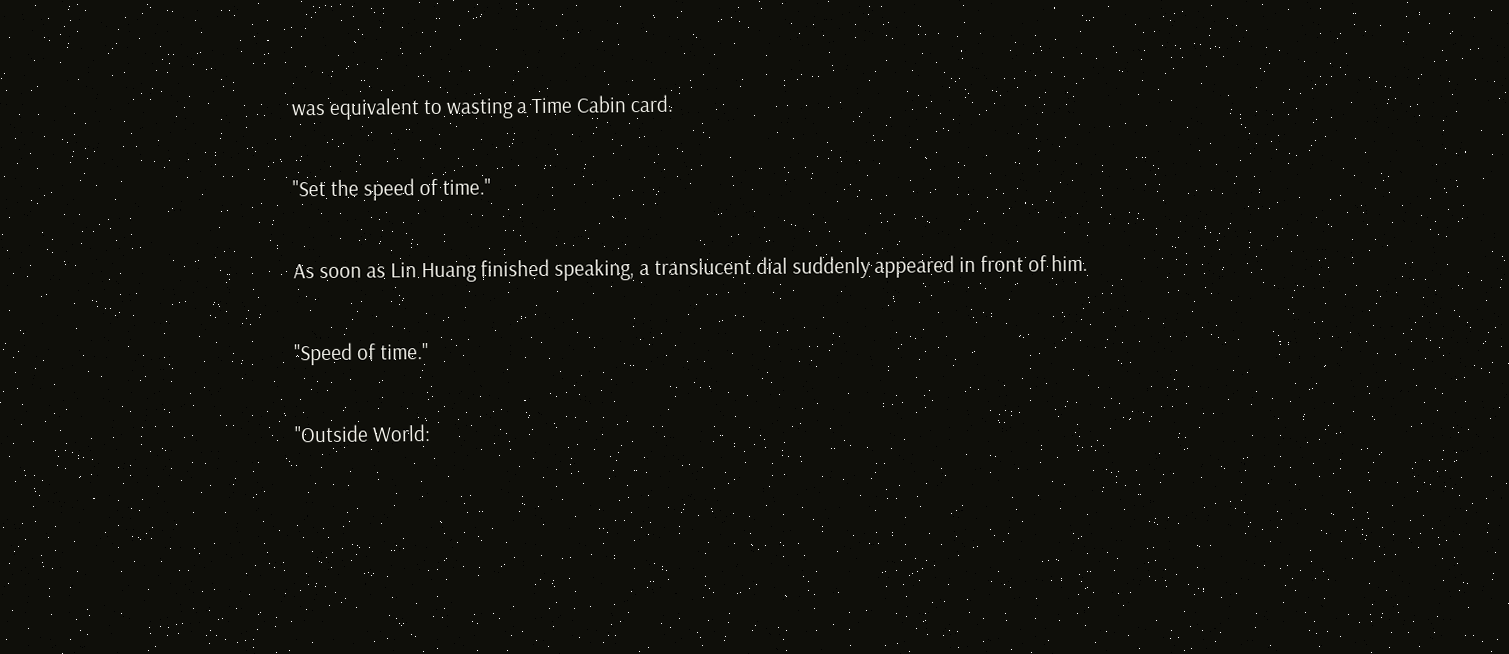was equivalent to wasting a Time Cabin card.

"Set the speed of time."

As soon as Lin Huang finished speaking, a translucent dial suddenly appeared in front of him.

"Speed of time."

"Outside World: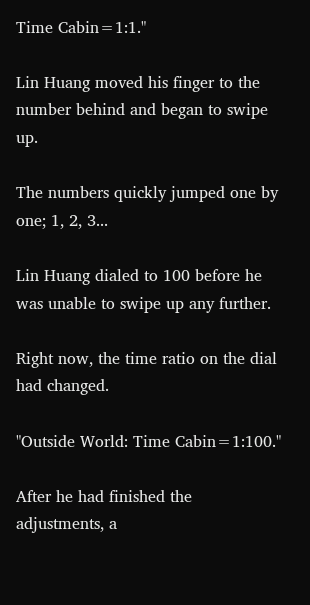Time Cabin=1:1."

Lin Huang moved his finger to the number behind and began to swipe up.

The numbers quickly jumped one by one; 1, 2, 3...

Lin Huang dialed to 100 before he was unable to swipe up any further.

Right now, the time ratio on the dial had changed.

"Outside World: Time Cabin=1:100."

After he had finished the adjustments, a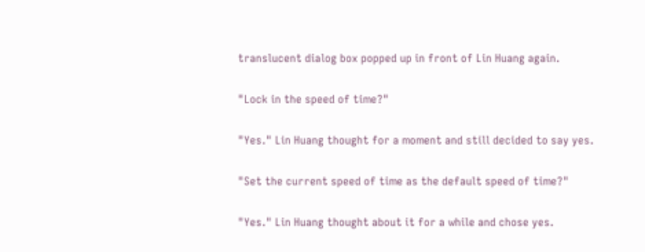translucent dialog box popped up in front of Lin Huang again.

"Lock in the speed of time?"

"Yes." Lin Huang thought for a moment and still decided to say yes.

"Set the current speed of time as the default speed of time?"

"Yes." Lin Huang thought about it for a while and chose yes.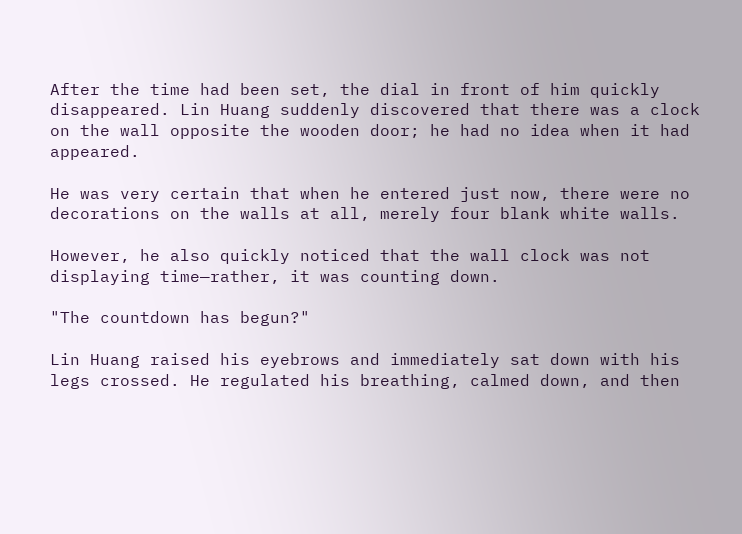After the time had been set, the dial in front of him quickly disappeared. Lin Huang suddenly discovered that there was a clock on the wall opposite the wooden door; he had no idea when it had appeared.

He was very certain that when he entered just now, there were no decorations on the walls at all, merely four blank white walls.

However, he also quickly noticed that the wall clock was not displaying time—rather, it was counting down.

"The countdown has begun?"

Lin Huang raised his eyebrows and immediately sat down with his legs crossed. He regulated his breathing, calmed down, and then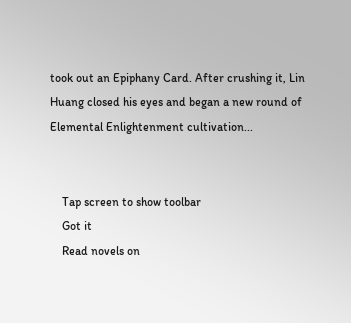took out an Epiphany Card. After crushing it, Lin Huang closed his eyes and began a new round of Elemental Enlightenment cultivation...


    Tap screen to show toolbar
    Got it
    Read novels on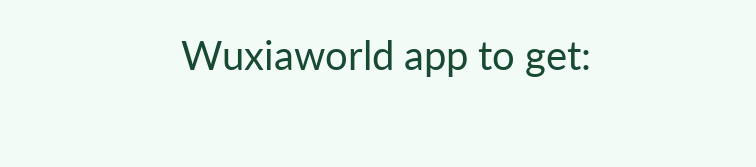Wuxiaworld app to get: